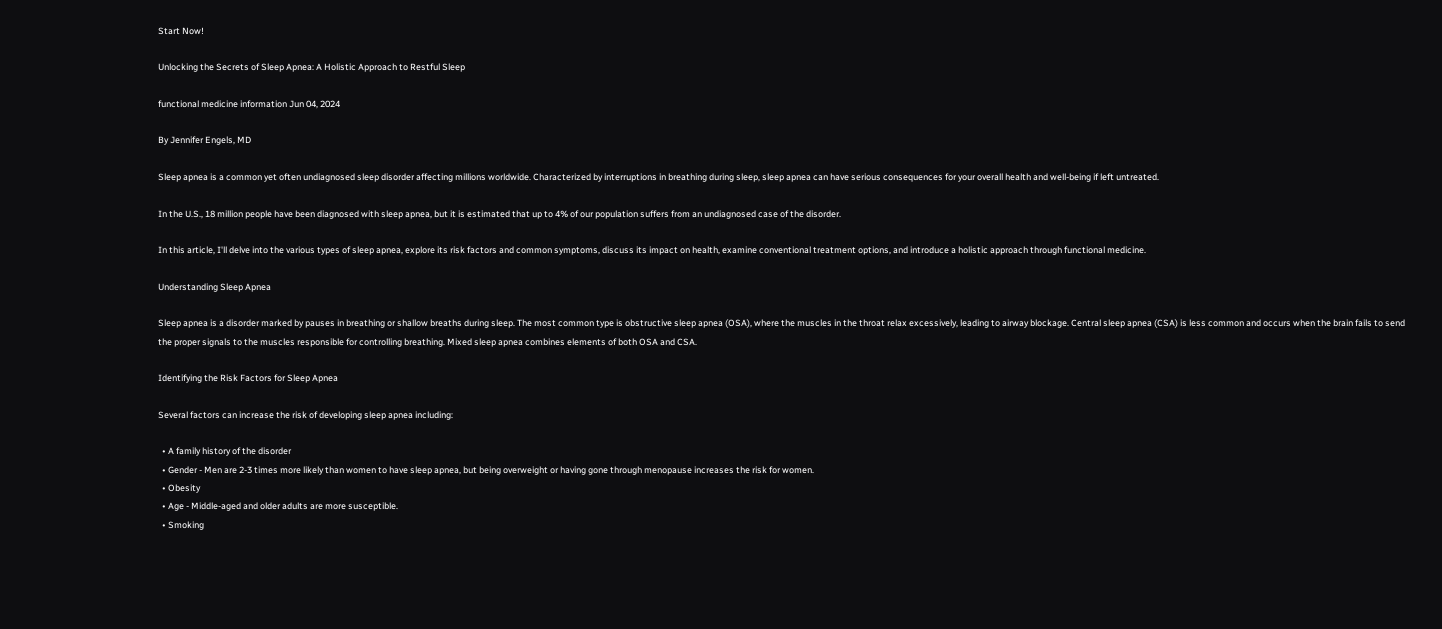Start Now!

Unlocking the Secrets of Sleep Apnea: A Holistic Approach to Restful Sleep

functional medicine information Jun 04, 2024

By Jennifer Engels, MD

Sleep apnea is a common yet often undiagnosed sleep disorder affecting millions worldwide. Characterized by interruptions in breathing during sleep, sleep apnea can have serious consequences for your overall health and well-being if left untreated.

In the U.S., 18 million people have been diagnosed with sleep apnea, but it is estimated that up to 4% of our population suffers from an undiagnosed case of the disorder.

In this article, I'll delve into the various types of sleep apnea, explore its risk factors and common symptoms, discuss its impact on health, examine conventional treatment options, and introduce a holistic approach through functional medicine.

Understanding Sleep Apnea

Sleep apnea is a disorder marked by pauses in breathing or shallow breaths during sleep. The most common type is obstructive sleep apnea (OSA), where the muscles in the throat relax excessively, leading to airway blockage. Central sleep apnea (CSA) is less common and occurs when the brain fails to send the proper signals to the muscles responsible for controlling breathing. Mixed sleep apnea combines elements of both OSA and CSA.

Identifying the Risk Factors for Sleep Apnea

Several factors can increase the risk of developing sleep apnea including:

  • A family history of the disorder
  • Gender - Men are 2-3 times more likely than women to have sleep apnea, but being overweight or having gone through menopause increases the risk for women.
  • Obesity
  • Age - Middle-aged and older adults are more susceptible.
  • Smoking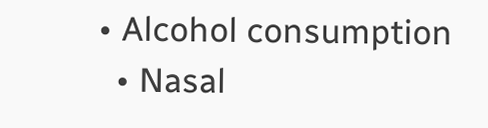• Alcohol consumption
  • Nasal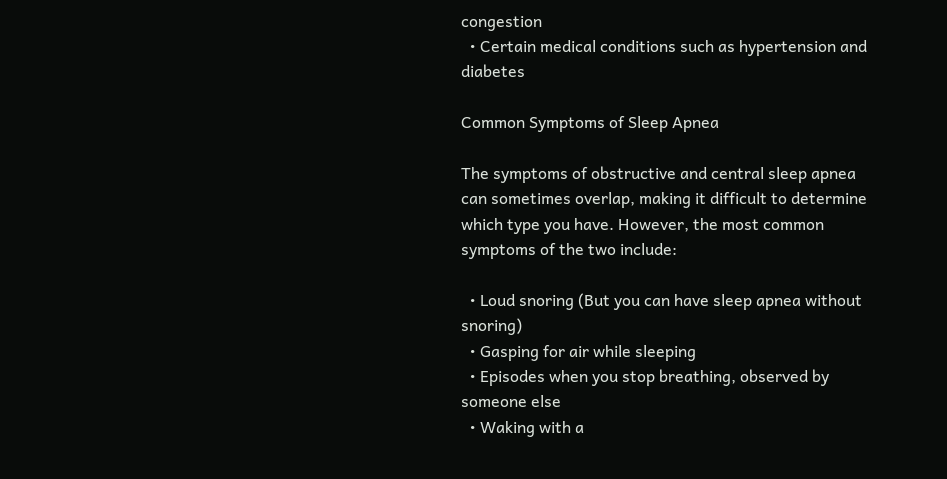congestion
  • Certain medical conditions such as hypertension and diabetes

Common Symptoms of Sleep Apnea

The symptoms of obstructive and central sleep apnea can sometimes overlap, making it difficult to determine which type you have. However, the most common symptoms of the two include:

  • Loud snoring (But you can have sleep apnea without snoring)
  • Gasping for air while sleeping
  • Episodes when you stop breathing, observed by someone else
  • Waking with a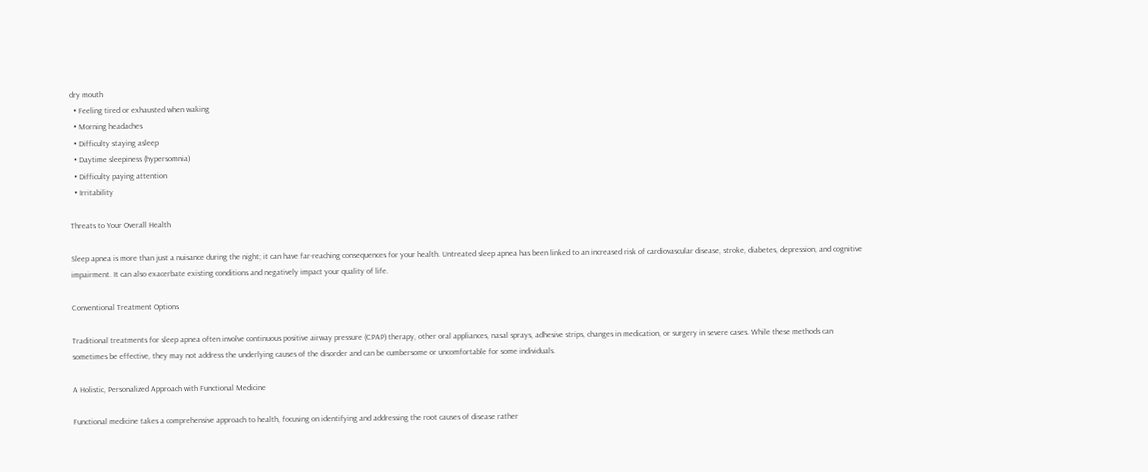dry mouth
  • Feeling tired or exhausted when waking
  • Morning headaches
  • Difficulty staying asleep
  • Daytime sleepiness (hypersomnia)
  • Difficulty paying attention
  • Irritability

Threats to Your Overall Health

Sleep apnea is more than just a nuisance during the night; it can have far-reaching consequences for your health. Untreated sleep apnea has been linked to an increased risk of cardiovascular disease, stroke, diabetes, depression, and cognitive impairment. It can also exacerbate existing conditions and negatively impact your quality of life.

Conventional Treatment Options

Traditional treatments for sleep apnea often involve continuous positive airway pressure (CPAP) therapy, other oral appliances, nasal sprays, adhesive strips, changes in medication, or surgery in severe cases. While these methods can sometimes be effective, they may not address the underlying causes of the disorder and can be cumbersome or uncomfortable for some individuals.

A Holistic, Personalized Approach with Functional Medicine

Functional medicine takes a comprehensive approach to health, focusing on identifying and addressing the root causes of disease rather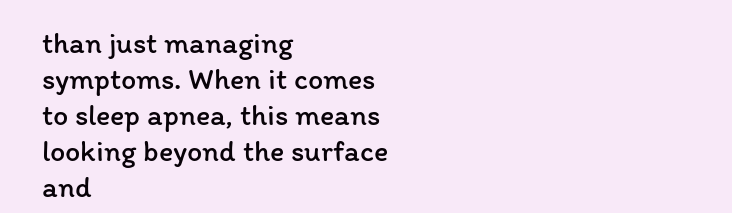than just managing symptoms. When it comes to sleep apnea, this means looking beyond the surface and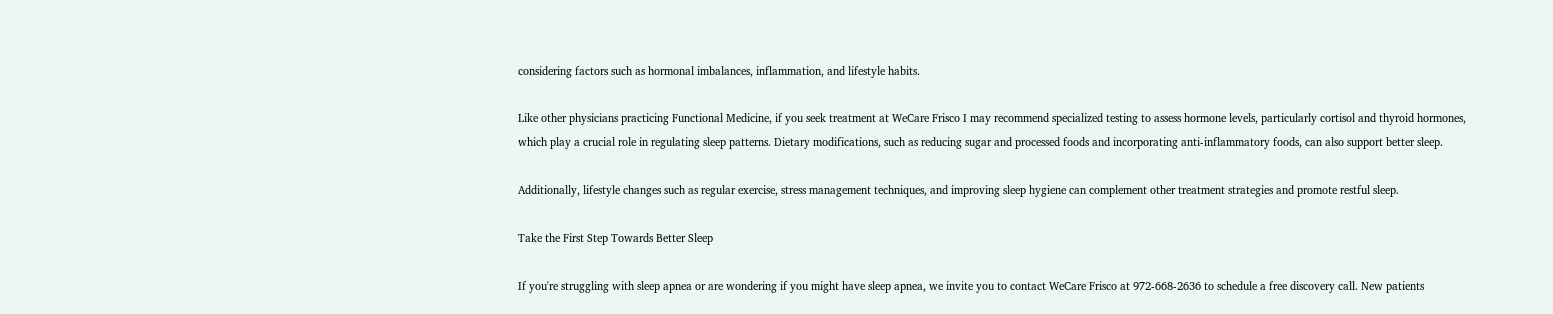considering factors such as hormonal imbalances, inflammation, and lifestyle habits.

Like other physicians practicing Functional Medicine, if you seek treatment at WeCare Frisco I may recommend specialized testing to assess hormone levels, particularly cortisol and thyroid hormones, which play a crucial role in regulating sleep patterns. Dietary modifications, such as reducing sugar and processed foods and incorporating anti-inflammatory foods, can also support better sleep.

Additionally, lifestyle changes such as regular exercise, stress management techniques, and improving sleep hygiene can complement other treatment strategies and promote restful sleep.

Take the First Step Towards Better Sleep

If you're struggling with sleep apnea or are wondering if you might have sleep apnea, we invite you to contact WeCare Frisco at 972-668-2636 to schedule a free discovery call. New patients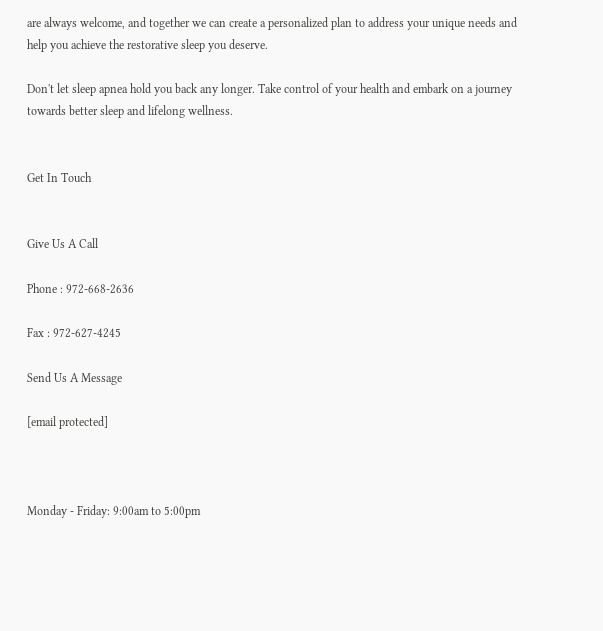are always welcome, and together we can create a personalized plan to address your unique needs and help you achieve the restorative sleep you deserve.

Don't let sleep apnea hold you back any longer. Take control of your health and embark on a journey towards better sleep and lifelong wellness.


Get In Touch


Give Us A Call

Phone : 972-668-2636

Fax : 972-627-4245

Send Us A Message

[email protected]



Monday - Friday: 9:00am to 5:00pm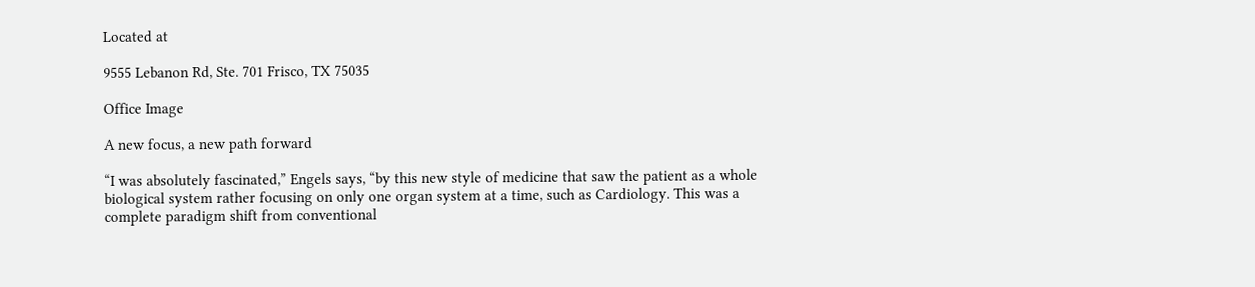Located at

9555 Lebanon Rd, Ste. 701 Frisco, TX 75035

Office Image

A new focus, a new path forward

“I was absolutely fascinated,” Engels says, “by this new style of medicine that saw the patient as a whole biological system rather focusing on only one organ system at a time, such as Cardiology. This was a complete paradigm shift from conventional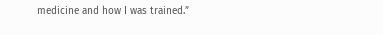medicine and how I was trained.”